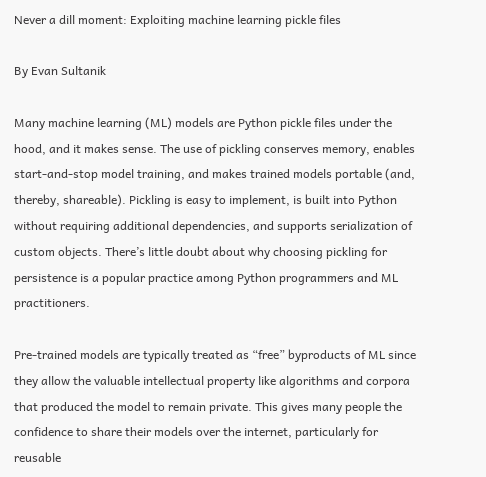Never a dill moment: Exploiting machine learning pickle files

By Evan Sultanik

Many machine learning (ML) models are Python pickle files under the hood, and it makes sense. The use of pickling conserves memory, enables start-and-stop model training, and makes trained models portable (and, thereby, shareable). Pickling is easy to implement, is built into Python without requiring additional dependencies, and supports serialization of custom objects. There’s little doubt about why choosing pickling for persistence is a popular practice among Python programmers and ML practitioners.

Pre-trained models are typically treated as “free” byproducts of ML since they allow the valuable intellectual property like algorithms and corpora that produced the model to remain private. This gives many people the confidence to share their models over the internet, particularly for reusable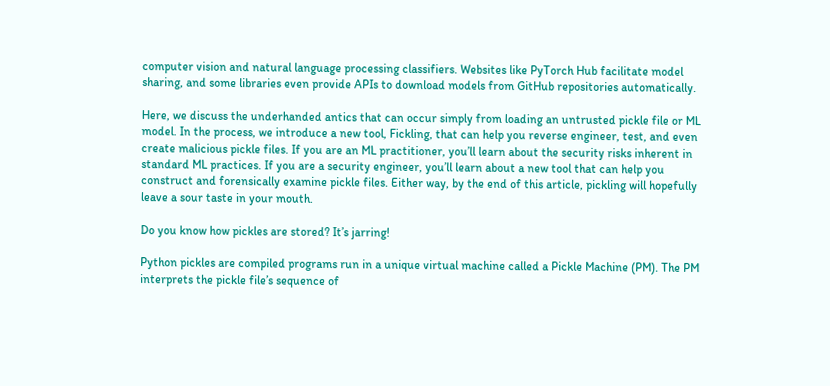computer vision and natural language processing classifiers. Websites like PyTorch Hub facilitate model sharing, and some libraries even provide APIs to download models from GitHub repositories automatically.

Here, we discuss the underhanded antics that can occur simply from loading an untrusted pickle file or ML model. In the process, we introduce a new tool, Fickling, that can help you reverse engineer, test, and even create malicious pickle files. If you are an ML practitioner, you’ll learn about the security risks inherent in standard ML practices. If you are a security engineer, you’ll learn about a new tool that can help you construct and forensically examine pickle files. Either way, by the end of this article, pickling will hopefully leave a sour taste in your mouth.

Do you know how pickles are stored? It’s jarring!

Python pickles are compiled programs run in a unique virtual machine called a Pickle Machine (PM). The PM interprets the pickle file’s sequence of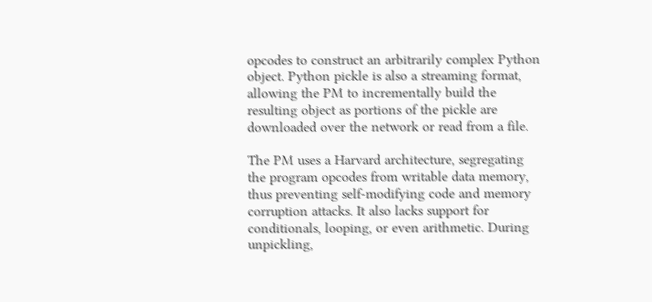opcodes to construct an arbitrarily complex Python object. Python pickle is also a streaming format, allowing the PM to incrementally build the resulting object as portions of the pickle are downloaded over the network or read from a file.

The PM uses a Harvard architecture, segregating the program opcodes from writable data memory, thus preventing self-modifying code and memory corruption attacks. It also lacks support for conditionals, looping, or even arithmetic. During unpickling,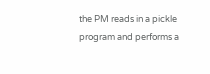the PM reads in a pickle program and performs a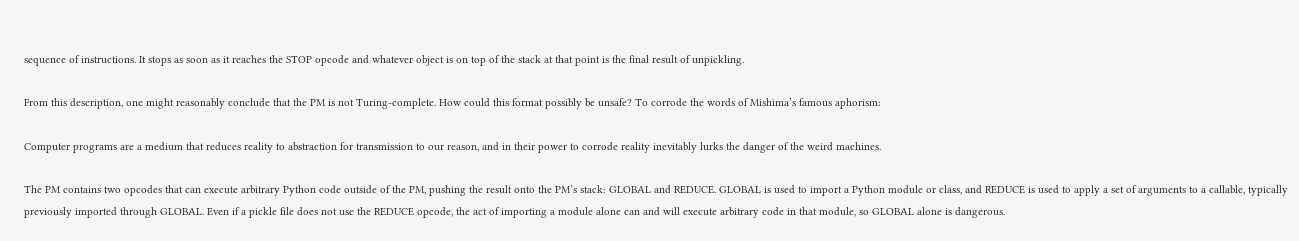sequence of instructions. It stops as soon as it reaches the STOP opcode and whatever object is on top of the stack at that point is the final result of unpickling.

From this description, one might reasonably conclude that the PM is not Turing-complete. How could this format possibly be unsafe? To corrode the words of Mishima’s famous aphorism:

Computer programs are a medium that reduces reality to abstraction for transmission to our reason, and in their power to corrode reality inevitably lurks the danger of the weird machines.

The PM contains two opcodes that can execute arbitrary Python code outside of the PM, pushing the result onto the PM’s stack: GLOBAL and REDUCE. GLOBAL is used to import a Python module or class, and REDUCE is used to apply a set of arguments to a callable, typically previously imported through GLOBAL. Even if a pickle file does not use the REDUCE opcode, the act of importing a module alone can and will execute arbitrary code in that module, so GLOBAL alone is dangerous.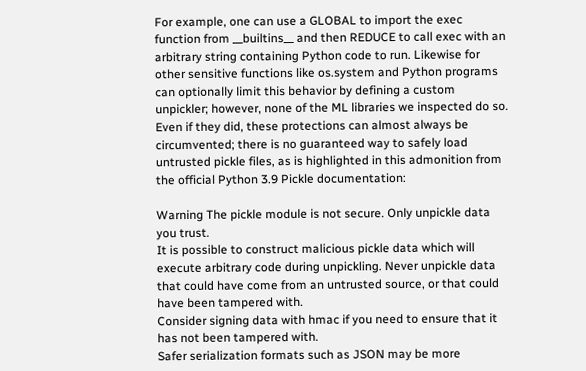For example, one can use a GLOBAL to import the exec function from __builtins__ and then REDUCE to call exec with an arbitrary string containing Python code to run. Likewise for other sensitive functions like os.system and Python programs can optionally limit this behavior by defining a custom unpickler; however, none of the ML libraries we inspected do so. Even if they did, these protections can almost always be circumvented; there is no guaranteed way to safely load untrusted pickle files, as is highlighted in this admonition from the official Python 3.9 Pickle documentation:

Warning The pickle module is not secure. Only unpickle data you trust.
It is possible to construct malicious pickle data which will execute arbitrary code during unpickling. Never unpickle data that could have come from an untrusted source, or that could have been tampered with.
Consider signing data with hmac if you need to ensure that it has not been tampered with.
Safer serialization formats such as JSON may be more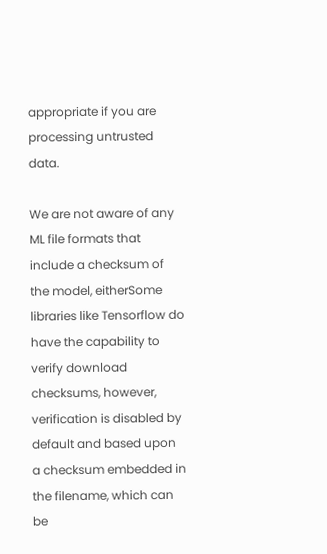appropriate if you are processing untrusted data.

We are not aware of any ML file formats that include a checksum of the model, eitherSome libraries like Tensorflow do have the capability to verify download checksums, however, verification is disabled by default and based upon a checksum embedded in the filename, which can be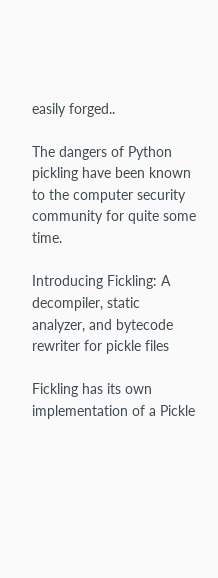easily forged..

The dangers of Python pickling have been known to the computer security community for quite some time.

Introducing Fickling: A decompiler, static analyzer, and bytecode rewriter for pickle files

Fickling has its own implementation of a Pickle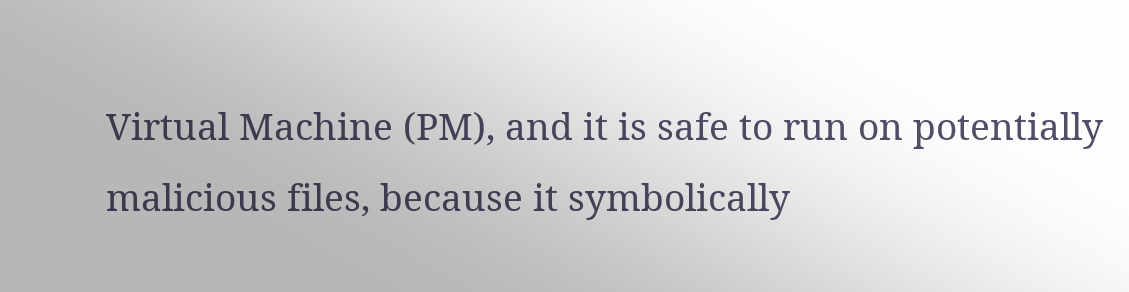Virtual Machine (PM), and it is safe to run on potentially malicious files, because it symbolically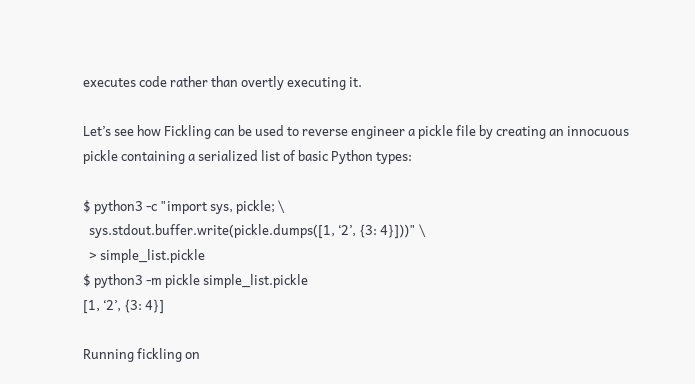executes code rather than overtly executing it.

Let’s see how Fickling can be used to reverse engineer a pickle file by creating an innocuous pickle containing a serialized list of basic Python types:

$ python3 -c "import sys, pickle; \
  sys.stdout.buffer.write(pickle.dumps([1, ‘2’, {3: 4}]))" \
  > simple_list.pickle
$ python3 -m pickle simple_list.pickle
[1, ‘2’, {3: 4}]

Running fickling on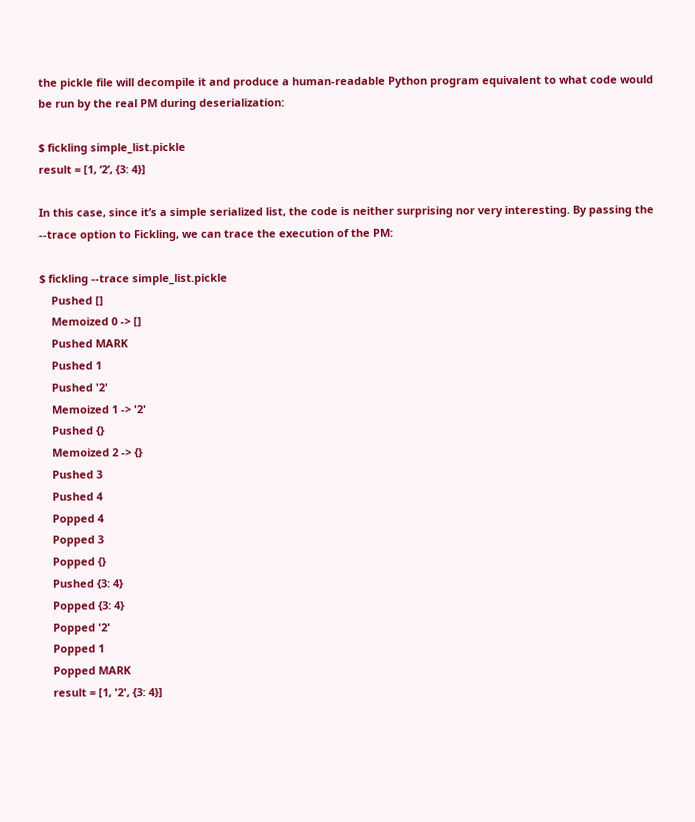the pickle file will decompile it and produce a human-readable Python program equivalent to what code would be run by the real PM during deserialization:

$ fickling simple_list.pickle
result = [1, ‘2’, {3: 4}]

In this case, since it’s a simple serialized list, the code is neither surprising nor very interesting. By passing the --trace option to Fickling, we can trace the execution of the PM:

$ fickling --trace simple_list.pickle
    Pushed []
    Memoized 0 -> []
    Pushed MARK
    Pushed 1
    Pushed '2'
    Memoized 1 -> '2'
    Pushed {}
    Memoized 2 -> {}
    Pushed 3
    Pushed 4
    Popped 4
    Popped 3
    Popped {}
    Pushed {3: 4}
    Popped {3: 4}
    Popped '2'
    Popped 1
    Popped MARK
    result = [1, '2', {3: 4}]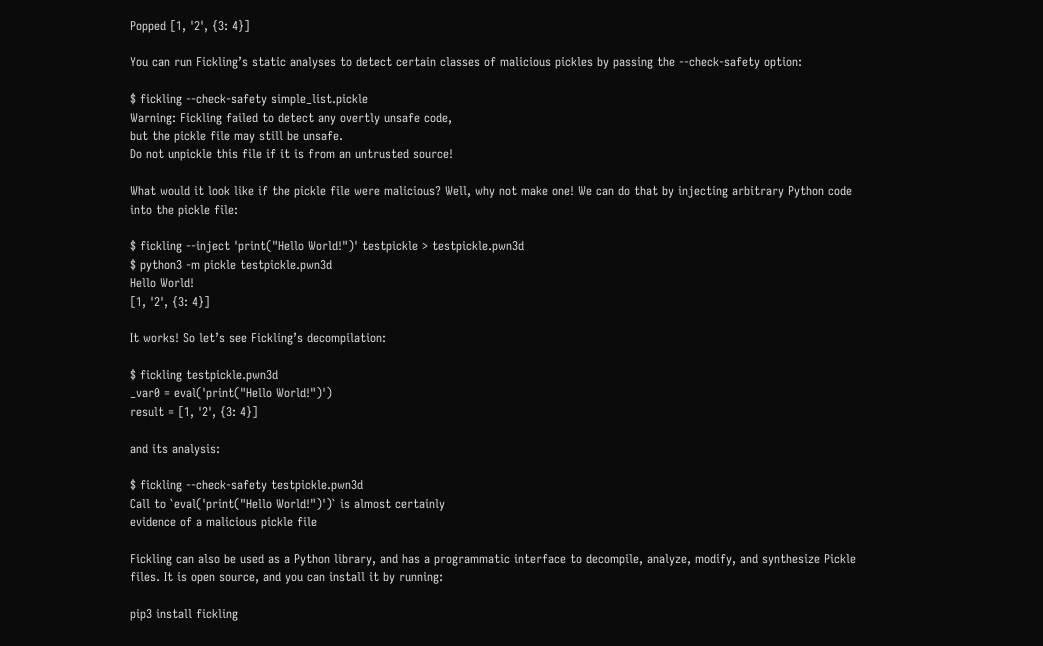Popped [1, '2', {3: 4}]

You can run Fickling’s static analyses to detect certain classes of malicious pickles by passing the --check-safety option:

$ fickling --check-safety simple_list.pickle
Warning: Fickling failed to detect any overtly unsafe code,
but the pickle file may still be unsafe.
Do not unpickle this file if it is from an untrusted source!

What would it look like if the pickle file were malicious? Well, why not make one! We can do that by injecting arbitrary Python code into the pickle file:

$ fickling --inject 'print("Hello World!")' testpickle > testpickle.pwn3d
$ python3 -m pickle testpickle.pwn3d
Hello World!
[1, '2', {3: 4}]

It works! So let’s see Fickling’s decompilation:

$ fickling testpickle.pwn3d
_var0 = eval('print("Hello World!")')
result = [1, '2', {3: 4}]

and its analysis:

$ fickling --check-safety testpickle.pwn3d
Call to `eval('print("Hello World!")')` is almost certainly
evidence of a malicious pickle file

Fickling can also be used as a Python library, and has a programmatic interface to decompile, analyze, modify, and synthesize Pickle files. It is open source, and you can install it by running:

pip3 install fickling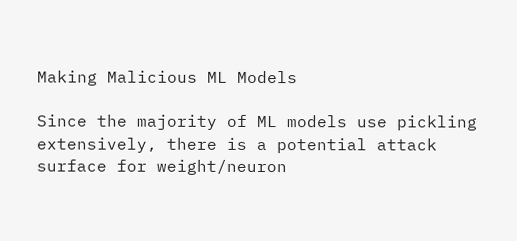Making Malicious ML Models

Since the majority of ML models use pickling extensively, there is a potential attack surface for weight/neuron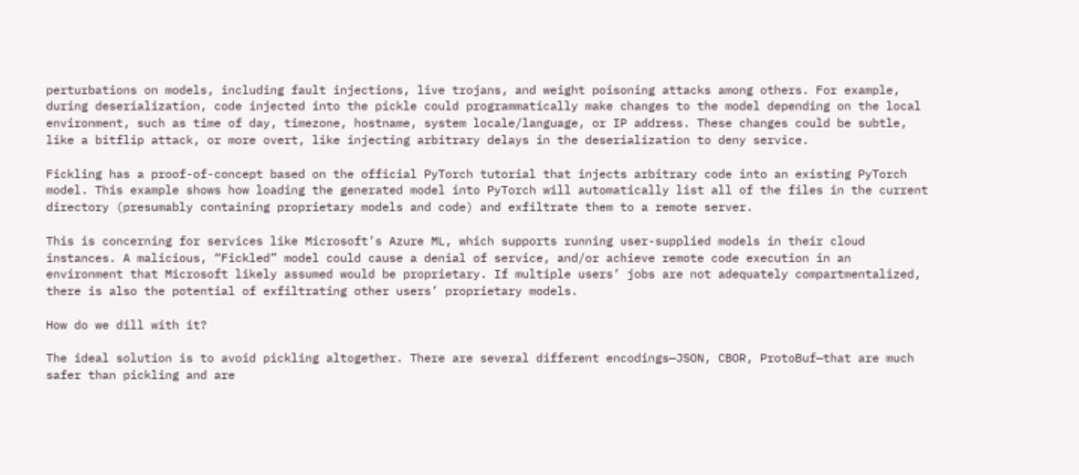perturbations on models, including fault injections, live trojans, and weight poisoning attacks among others. For example, during deserialization, code injected into the pickle could programmatically make changes to the model depending on the local environment, such as time of day, timezone, hostname, system locale/language, or IP address. These changes could be subtle, like a bitflip attack, or more overt, like injecting arbitrary delays in the deserialization to deny service.

Fickling has a proof-of-concept based on the official PyTorch tutorial that injects arbitrary code into an existing PyTorch model. This example shows how loading the generated model into PyTorch will automatically list all of the files in the current directory (presumably containing proprietary models and code) and exfiltrate them to a remote server.

This is concerning for services like Microsoft’s Azure ML, which supports running user-supplied models in their cloud instances. A malicious, “Fickled” model could cause a denial of service, and/or achieve remote code execution in an environment that Microsoft likely assumed would be proprietary. If multiple users’ jobs are not adequately compartmentalized, there is also the potential of exfiltrating other users’ proprietary models.

How do we dill with it?

The ideal solution is to avoid pickling altogether. There are several different encodings—JSON, CBOR, ProtoBuf—that are much safer than pickling and are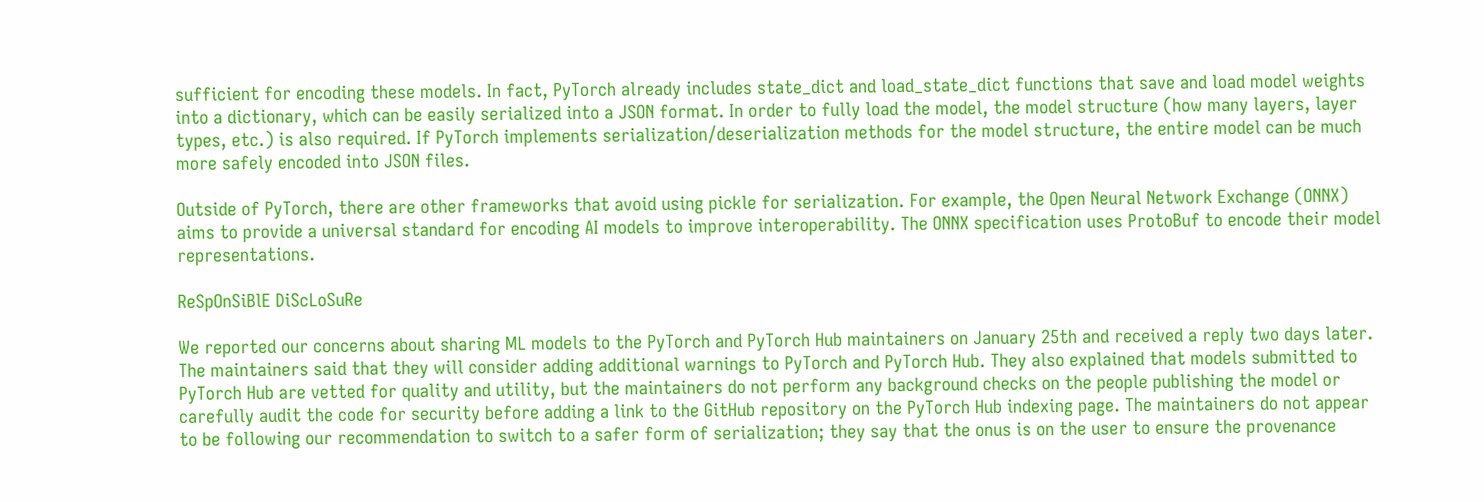sufficient for encoding these models. In fact, PyTorch already includes state_dict and load_state_dict functions that save and load model weights into a dictionary, which can be easily serialized into a JSON format. In order to fully load the model, the model structure (how many layers, layer types, etc.) is also required. If PyTorch implements serialization/deserialization methods for the model structure, the entire model can be much more safely encoded into JSON files.

Outside of PyTorch, there are other frameworks that avoid using pickle for serialization. For example, the Open Neural Network Exchange (ONNX) aims to provide a universal standard for encoding AI models to improve interoperability. The ONNX specification uses ProtoBuf to encode their model representations.

ReSpOnSiBlE DiScLoSuRe

We reported our concerns about sharing ML models to the PyTorch and PyTorch Hub maintainers on January 25th and received a reply two days later. The maintainers said that they will consider adding additional warnings to PyTorch and PyTorch Hub. They also explained that models submitted to PyTorch Hub are vetted for quality and utility, but the maintainers do not perform any background checks on the people publishing the model or carefully audit the code for security before adding a link to the GitHub repository on the PyTorch Hub indexing page. The maintainers do not appear to be following our recommendation to switch to a safer form of serialization; they say that the onus is on the user to ensure the provenance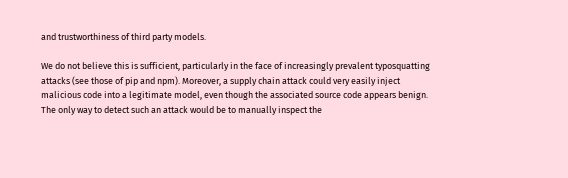and trustworthiness of third party models.

We do not believe this is sufficient, particularly in the face of increasingly prevalent typosquatting attacks (see those of pip and npm). Moreover, a supply chain attack could very easily inject malicious code into a legitimate model, even though the associated source code appears benign. The only way to detect such an attack would be to manually inspect the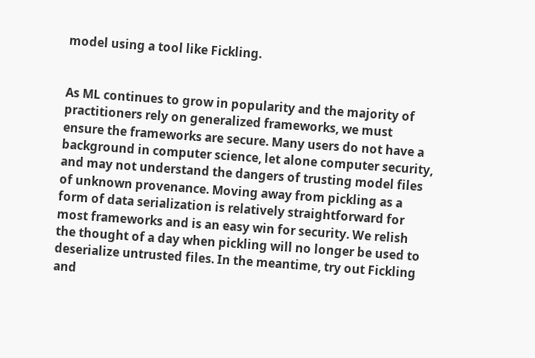model using a tool like Fickling.


As ML continues to grow in popularity and the majority of practitioners rely on generalized frameworks, we must ensure the frameworks are secure. Many users do not have a background in computer science, let alone computer security, and may not understand the dangers of trusting model files of unknown provenance. Moving away from pickling as a form of data serialization is relatively straightforward for most frameworks and is an easy win for security. We relish the thought of a day when pickling will no longer be used to deserialize untrusted files. In the meantime, try out Fickling and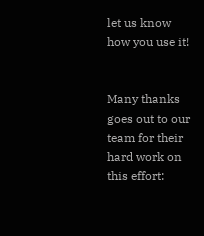let us know how you use it!


Many thanks goes out to our team for their hard work on this effort: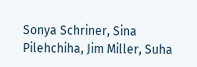Sonya Schriner, Sina Pilehchiha, Jim Miller, Suha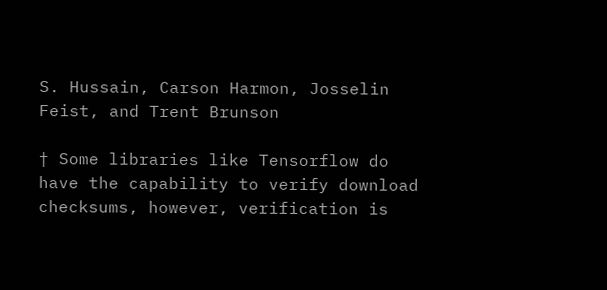S. Hussain, Carson Harmon, Josselin Feist, and Trent Brunson

† Some libraries like Tensorflow do have the capability to verify download checksums, however, verification is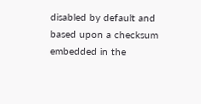disabled by default and based upon a checksum embedded in the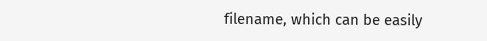filename, which can be easily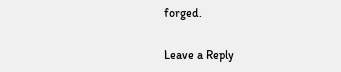forged.

Leave a Reply